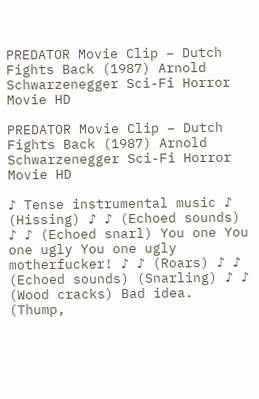PREDATOR Movie Clip – Dutch Fights Back (1987) Arnold Schwarzenegger Sci-Fi Horror Movie HD

PREDATOR Movie Clip – Dutch Fights Back (1987) Arnold Schwarzenegger Sci-Fi Horror Movie HD

♪ Tense instrumental music ♪ (Hissing) ♪ ♪ (Echoed sounds) ♪ ♪ (Echoed snarl) You one You one ugly You one ugly motherfucker! ♪ ♪ (Roars) ♪ ♪ (Echoed sounds) (Snarling) ♪ ♪ (Wood cracks) Bad idea. (Thump,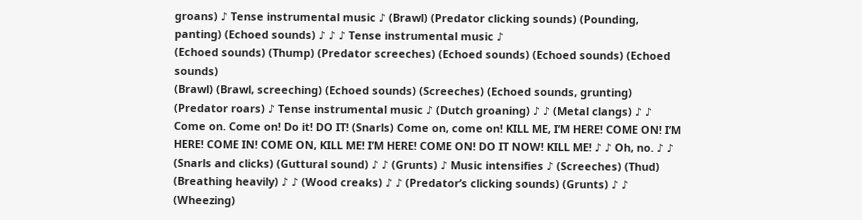groans) ♪ Tense instrumental music ♪ (Brawl) (Predator clicking sounds) (Pounding, panting) (Echoed sounds) ♪ ♪ ♪ Tense instrumental music ♪
(Echoed sounds) (Thump) (Predator screeches) (Echoed sounds) (Echoed sounds) (Echoed sounds)
(Brawl) (Brawl, screeching) (Echoed sounds) (Screeches) (Echoed sounds, grunting) (Predator roars) ♪ Tense instrumental music ♪ (Dutch groaning) ♪ ♪ (Metal clangs) ♪ ♪ Come on. Come on! Do it! DO IT! (Snarls) Come on, come on! KILL ME, I’M HERE! COME ON! I’M HERE! COME IN! COME ON, KILL ME! I’M HERE! COME ON! DO IT NOW! KILL ME! ♪ ♪ Oh, no. ♪ ♪ (Snarls and clicks) (Guttural sound) ♪ ♪ (Grunts) ♪ Music intensifies ♪ (Screeches) (Thud) (Breathing heavily) ♪ ♪ (Wood creaks) ♪ ♪ (Predator’s clicking sounds) (Grunts) ♪ ♪ (Wheezing)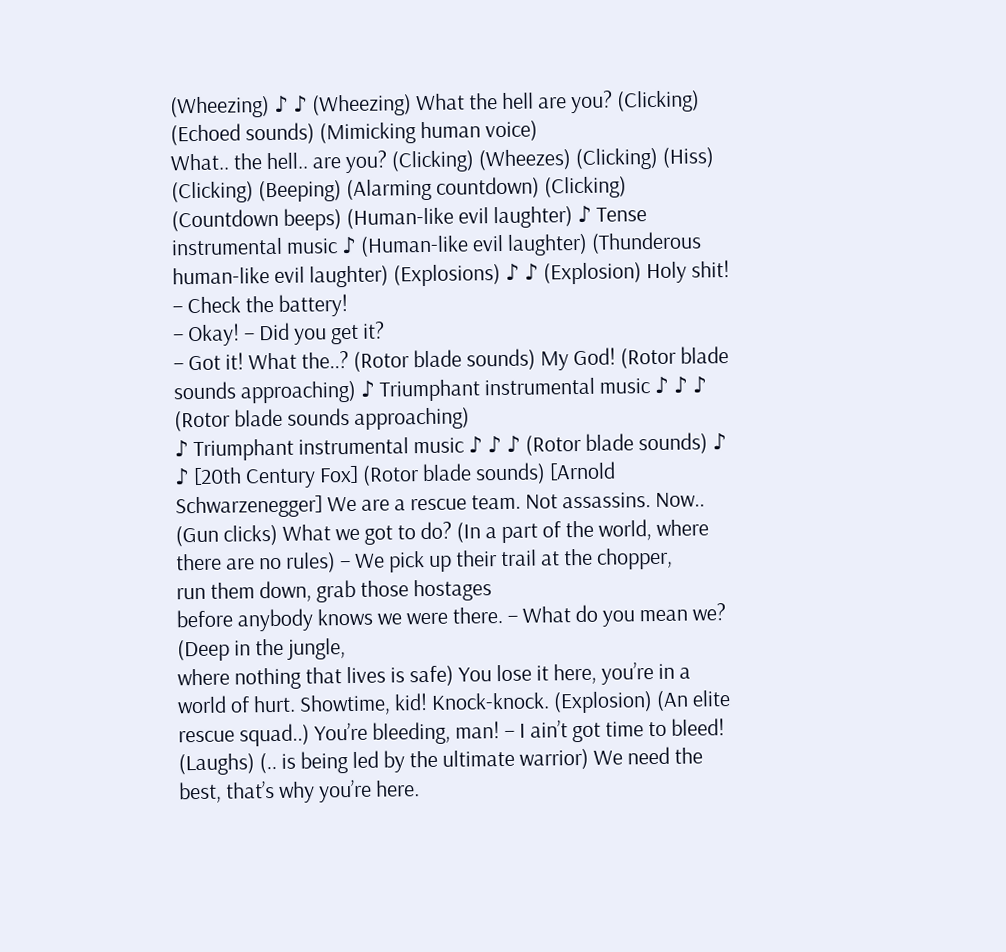(Wheezing) ♪ ♪ (Wheezing) What the hell are you? (Clicking) (Echoed sounds) (Mimicking human voice)
What.. the hell.. are you? (Clicking) (Wheezes) (Clicking) (Hiss) (Clicking) (Beeping) (Alarming countdown) (Clicking) (Countdown beeps) (Human-like evil laughter) ♪ Tense instrumental music ♪ (Human-like evil laughter) (Thunderous human-like evil laughter) (Explosions) ♪ ♪ (Explosion) Holy shit! – Check the battery!
– Okay! – Did you get it?
– Got it! What the..? (Rotor blade sounds) My God! (Rotor blade sounds approaching) ♪ Triumphant instrumental music ♪ ♪ ♪ (Rotor blade sounds approaching)
♪ Triumphant instrumental music ♪ ♪ ♪ (Rotor blade sounds) ♪ ♪ [20th Century Fox] (Rotor blade sounds) [Arnold Schwarzenegger] We are a rescue team. Not assassins. Now..
(Gun clicks) What we got to do? (In a part of the world, where there are no rules) – We pick up their trail at the chopper,
run them down, grab those hostages
before anybody knows we were there. – What do you mean we? (Deep in the jungle,
where nothing that lives is safe) You lose it here, you’re in a world of hurt. Showtime, kid! Knock-knock. (Explosion) (An elite rescue squad..) You’re bleeding, man! – I ain’t got time to bleed! (Laughs) (.. is being led by the ultimate warrior) We need the best, that’s why you’re here.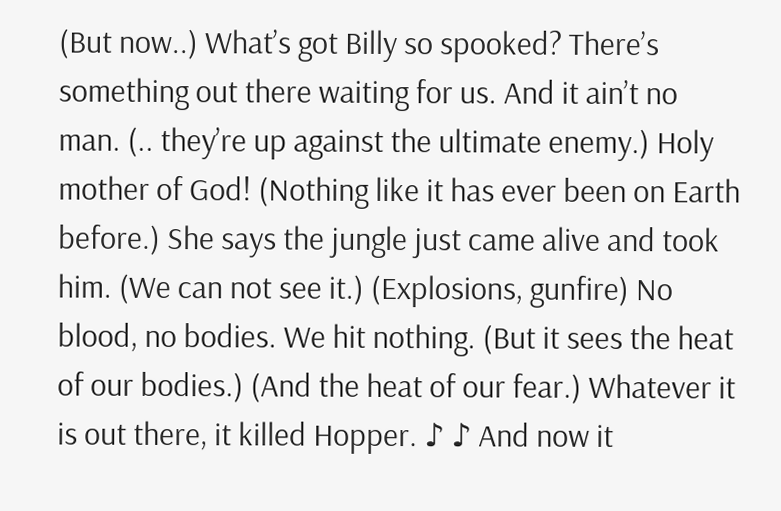(But now..) What’s got Billy so spooked? There’s something out there waiting for us. And it ain’t no man. (.. they’re up against the ultimate enemy.) Holy mother of God! (Nothing like it has ever been on Earth before.) She says the jungle just came alive and took him. (We can not see it.) (Explosions, gunfire) No blood, no bodies. We hit nothing. (But it sees the heat of our bodies.) (And the heat of our fear.) Whatever it is out there, it killed Hopper. ♪ ♪ And now it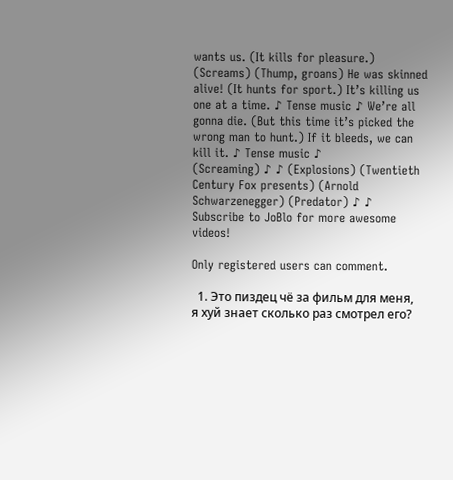wants us. (It kills for pleasure.) (Screams) (Thump, groans) He was skinned alive! (It hunts for sport.) It’s killing us one at a time. ♪ Tense music ♪ We’re all gonna die. (But this time it’s picked the wrong man to hunt.) If it bleeds, we can kill it. ♪ Tense music ♪
(Screaming) ♪ ♪ (Explosions) (Twentieth Century Fox presents) (Arnold Schwarzenegger) (Predator) ♪ ♪ Subscribe to JoBlo for more awesome videos!

Only registered users can comment.

  1. Это пиздец чё за фильм для меня, я хуй знает сколько раз смотрел его?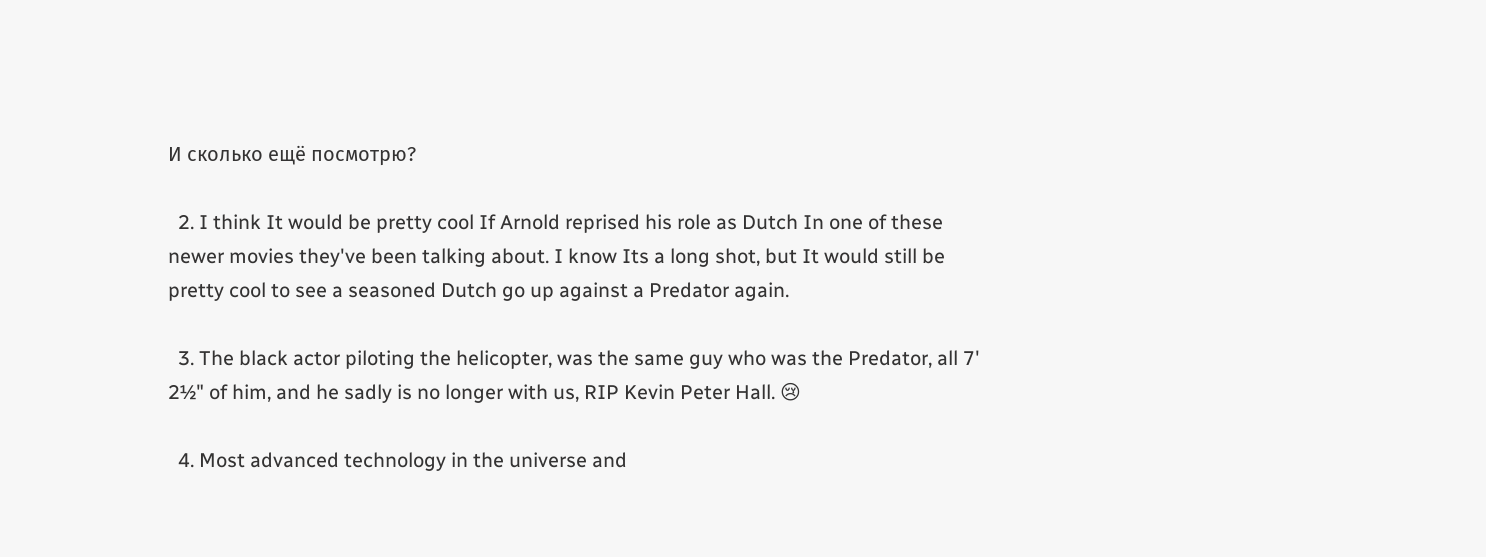И сколько ещё посмотрю?

  2. I think It would be pretty cool If Arnold reprised his role as Dutch In one of these newer movies they've been talking about. I know Its a long shot, but It would still be pretty cool to see a seasoned Dutch go up against a Predator again.

  3. The black actor piloting the helicopter, was the same guy who was the Predator, all 7' 2½" of him, and he sadly is no longer with us, RIP Kevin Peter Hall. 😢

  4. Most advanced technology in the universe and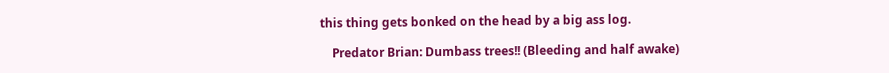this thing gets bonked on the head by a big ass log.

    Predator Brian: Dumbass trees!! (Bleeding and half awake)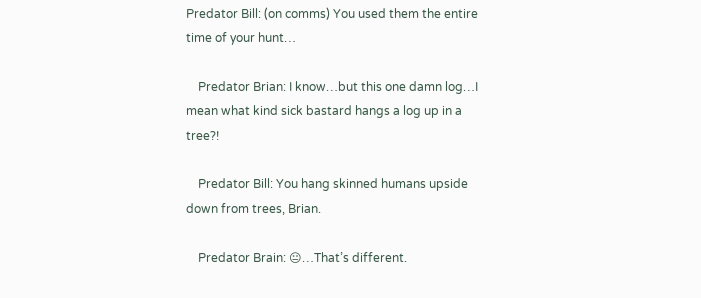Predator Bill: (on comms) You used them the entire time of your hunt…

    Predator Brian: I know…but this one damn log…I mean what kind sick bastard hangs a log up in a tree?!

    Predator Bill: You hang skinned humans upside down from trees, Brian.

    Predator Brain: 😐…That’s different.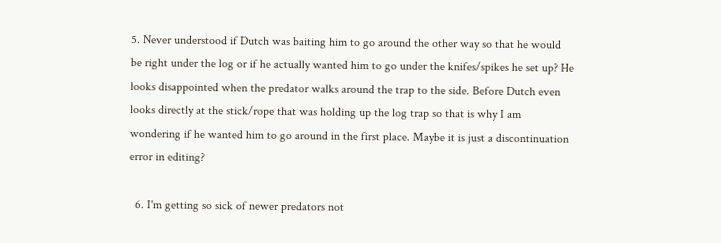5. Never understood if Dutch was baiting him to go around the other way so that he would be right under the log or if he actually wanted him to go under the knifes/spikes he set up? He looks disappointed when the predator walks around the trap to the side. Before Dutch even looks directly at the stick/rope that was holding up the log trap so that is why I am wondering if he wanted him to go around in the first place. Maybe it is just a discontinuation error in editing?

  6. I'm getting so sick of newer predators not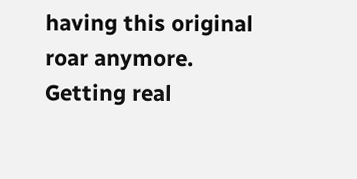having this original roar anymore. Getting real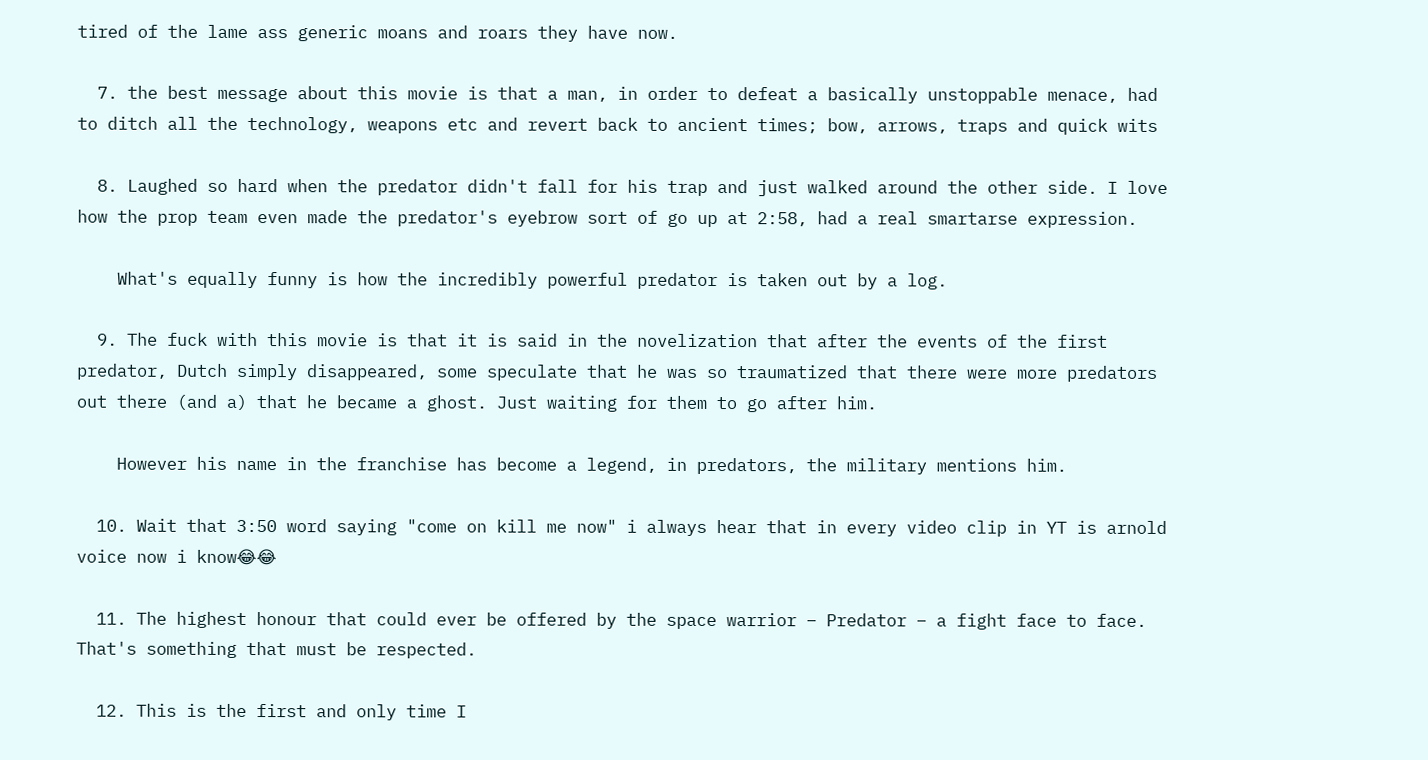tired of the lame ass generic moans and roars they have now.

  7. the best message about this movie is that a man, in order to defeat a basically unstoppable menace, had to ditch all the technology, weapons etc and revert back to ancient times; bow, arrows, traps and quick wits

  8. Laughed so hard when the predator didn't fall for his trap and just walked around the other side. I love how the prop team even made the predator's eyebrow sort of go up at 2:58, had a real smartarse expression.

    What's equally funny is how the incredibly powerful predator is taken out by a log.

  9. The fuck with this movie is that it is said in the novelization that after the events of the first predator, Dutch simply disappeared, some speculate that he was so traumatized that there were more predators out there (and a) that he became a ghost. Just waiting for them to go after him.

    However his name in the franchise has become a legend, in predators, the military mentions him.

  10. Wait that 3:50 word saying "come on kill me now" i always hear that in every video clip in YT is arnold voice now i know😂😂

  11. The highest honour that could ever be offered by the space warrior – Predator – a fight face to face. That's something that must be respected.

  12. This is the first and only time I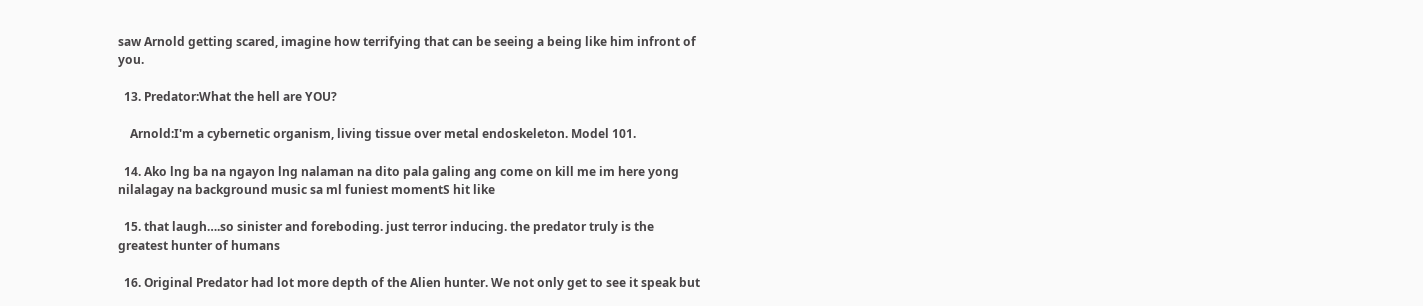saw Arnold getting scared, imagine how terrifying that can be seeing a being like him infront of you.

  13. Predator:What the hell are YOU?

    Arnold:I'm a cybernetic organism, living tissue over metal endoskeleton. Model 101.

  14. Ako lng ba na ngayon lng nalaman na dito pala galing ang come on kill me im here yong nilalagay na background music sa ml funiest momentS hit like

  15. that laugh….so sinister and foreboding. just terror inducing. the predator truly is the greatest hunter of humans

  16. Original Predator had lot more depth of the Alien hunter. We not only get to see it speak but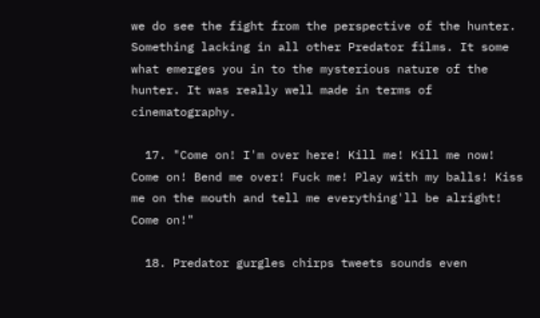we do see the fight from the perspective of the hunter. Something lacking in all other Predator films. It some what emerges you in to the mysterious nature of the hunter. It was really well made in terms of cinematography.

  17. "Come on! I'm over here! Kill me! Kill me now! Come on! Bend me over! Fuck me! Play with my balls! Kiss me on the mouth and tell me everything'll be alright! Come on!"

  18. Predator gurgles chirps tweets sounds even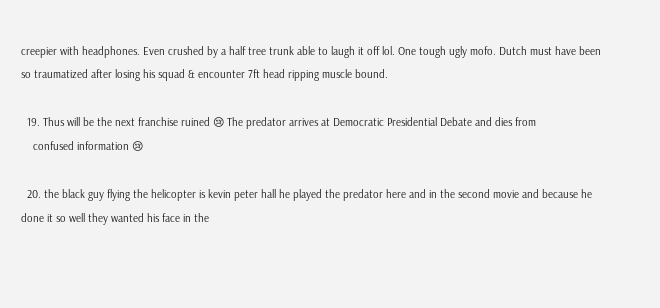creepier with headphones. Even crushed by a half tree trunk able to laugh it off lol. One tough ugly mofo. Dutch must have been so traumatized after losing his squad & encounter 7ft head ripping muscle bound.

  19. Thus will be the next franchise ruined 😢 The predator arrives at Democratic Presidential Debate and dies from
    confused information 😢

  20. the black guy flying the helicopter is kevin peter hall he played the predator here and in the second movie and because he done it so well they wanted his face in the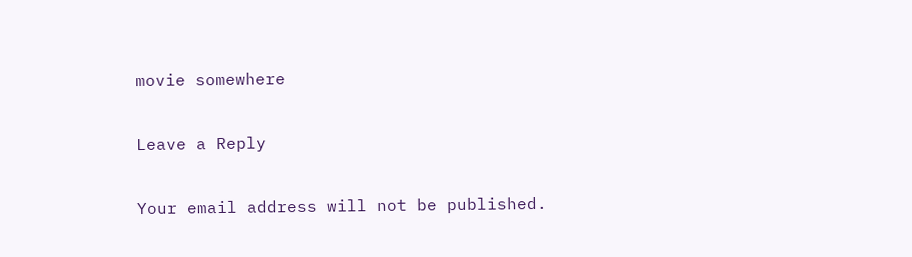movie somewhere

Leave a Reply

Your email address will not be published.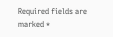Required fields are marked *